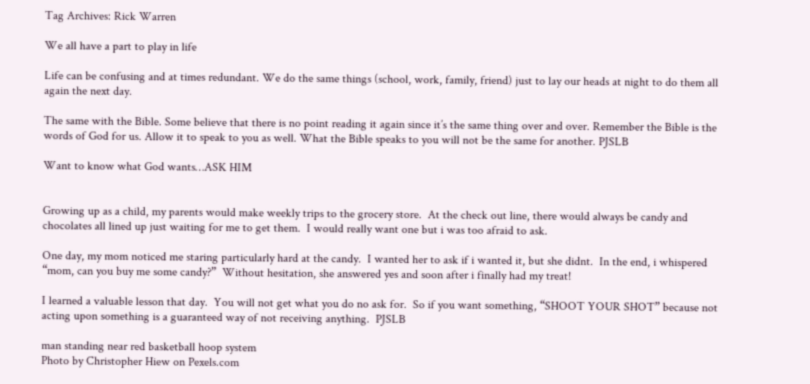Tag Archives: Rick Warren

We all have a part to play in life

Life can be confusing and at times redundant. We do the same things (school, work, family, friend) just to lay our heads at night to do them all again the next day.

The same with the Bible. Some believe that there is no point reading it again since it’s the same thing over and over. Remember the Bible is the words of God for us. Allow it to speak to you as well. What the Bible speaks to you will not be the same for another. PJSLB

Want to know what God wants…ASK HIM


Growing up as a child, my parents would make weekly trips to the grocery store.  At the check out line, there would always be candy and chocolates all lined up just waiting for me to get them.  I would really want one but i was too afraid to ask.

One day, my mom noticed me staring particularly hard at the candy.  I wanted her to ask if i wanted it, but she didnt.  In the end, i whispered “mom, can you buy me some candy?”  Without hesitation, she answered yes and soon after i finally had my treat!

I learned a valuable lesson that day.  You will not get what you do no ask for.  So if you want something, “SHOOT YOUR SHOT” because not acting upon something is a guaranteed way of not receiving anything.  PJSLB

man standing near red basketball hoop system
Photo by Christopher Hiew on Pexels.com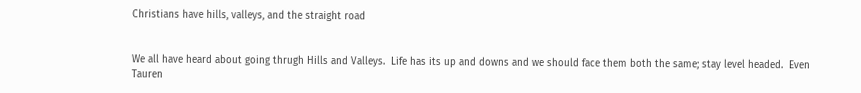Christians have hills, valleys, and the straight road


We all have heard about going thrugh Hills and Valleys.  Life has its up and downs and we should face them both the same; stay level headed.  Even Tauren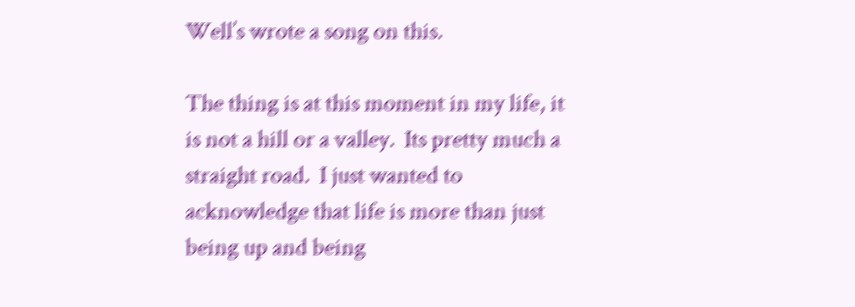Well’s wrote a song on this.

The thing is at this moment in my life, it is not a hill or a valley.  Its pretty much a straight road.  I just wanted to acknowledge that life is more than just being up and being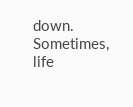down.  Sometimes, life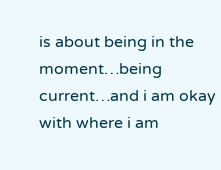is about being in the moment…being current…and i am okay with where i am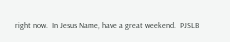right now.  In Jesus Name, have a great weekend.  PJSLB